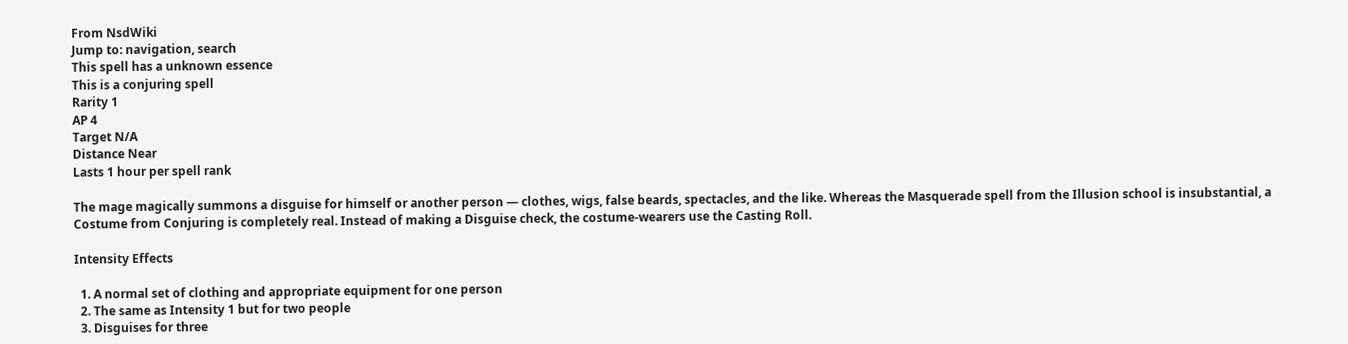From NsdWiki
Jump to: navigation, search
This spell has a unknown essence
This is a conjuring spell
Rarity 1
AP 4
Target N/A
Distance Near
Lasts 1 hour per spell rank

The mage magically summons a disguise for himself or another person — clothes, wigs, false beards, spectacles, and the like. Whereas the Masquerade spell from the Illusion school is insubstantial, a Costume from Conjuring is completely real. Instead of making a Disguise check, the costume-wearers use the Casting Roll.

Intensity Effects

  1. A normal set of clothing and appropriate equipment for one person
  2. The same as Intensity 1 but for two people
  3. Disguises for three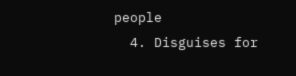people
  4. Disguises for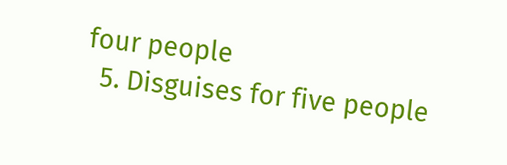four people
  5. Disguises for five people